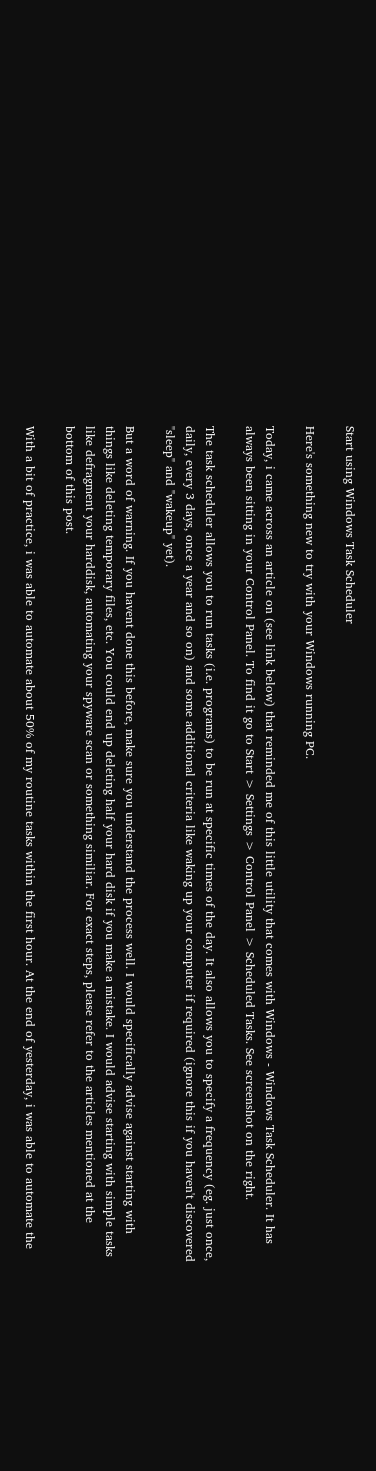Start using Windows Task Scheduler

Here's something new to try with your Windows running PC.

Today, i came across an article on (see link below) that reminded me of this little utility that comes with Windows - Windows Task Scheduler. It has always been sitting in your Control Panel. To find it go to Start > Settings > Control Panel > Scheduled Tasks. See screenshot on the right.

The task scheduler allows you to run tasks (i.e. programs) to be run at specific times of the day. It also allows you to specify a frequency (eg. just once, daily, every 3 days, once a year and so on) and some additional criteria like waking up your computer if required (ignore this if you haven't discovered "sleep" and "wakeup" yet).

But a word of warning. If you havent done this before, make sure you understand the process well. I would specifically advise against starting with things like deleting temporary files, etc. You could end up deleting half your hard disk if you make a mistake. I would advise starting with simple tasks like defragment your harddisk, automating your spyware scan or something similiar. For exact steps, please refer to the articles mentioned at the bottom of this post.

With a bit of practice, i was able to automate about 50% of my routine tasks within the first hour. At the end of yesterday, i was able to automate the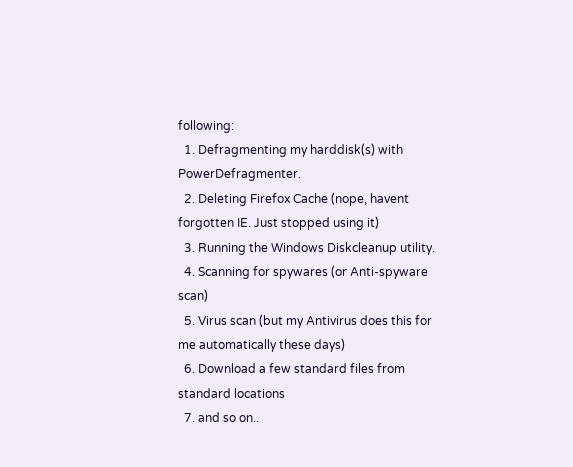following:
  1. Defragmenting my harddisk(s) with PowerDefragmenter.
  2. Deleting Firefox Cache (nope, havent forgotten IE. Just stopped using it)
  3. Running the Windows Diskcleanup utility.
  4. Scanning for spywares (or Anti-spyware scan)
  5. Virus scan (but my Antivirus does this for me automatically these days)
  6. Download a few standard files from standard locations
  7. and so on..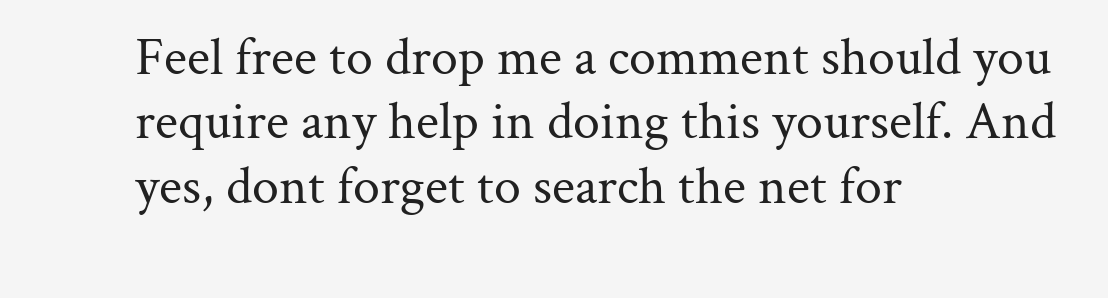Feel free to drop me a comment should you require any help in doing this yourself. And yes, dont forget to search the net for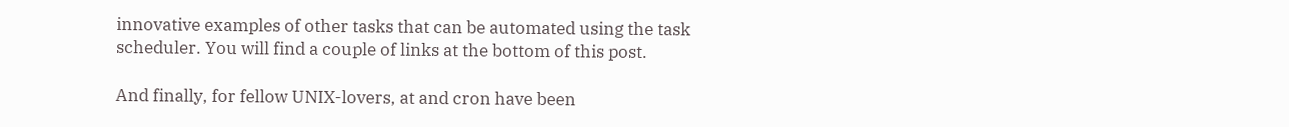innovative examples of other tasks that can be automated using the task scheduler. You will find a couple of links at the bottom of this post.

And finally, for fellow UNIX-lovers, at and cron have been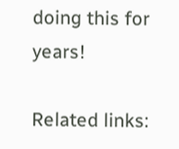doing this for years!

Related links: